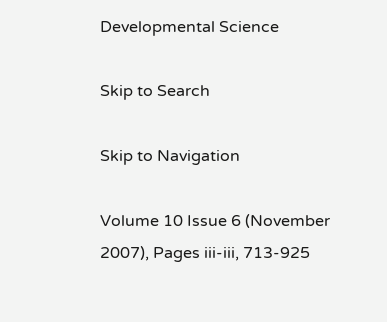Developmental Science

Skip to Search

Skip to Navigation

Volume 10 Issue 6 (November 2007), Pages iii-iii, 713-925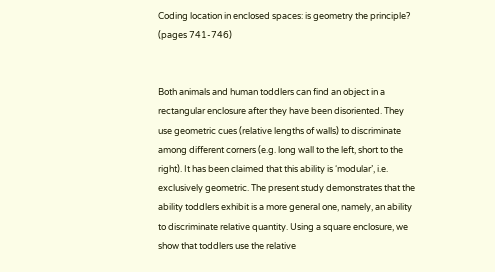Coding location in enclosed spaces: is geometry the principle? (pages 741-746)


Both animals and human toddlers can find an object in a rectangular enclosure after they have been disoriented. They use geometric cues (relative lengths of walls) to discriminate among different corners (e.g. long wall to the left, short to the right). It has been claimed that this ability is ‘modular’, i.e. exclusively geometric. The present study demonstrates that the ability toddlers exhibit is a more general one, namely, an ability to discriminate relative quantity. Using a square enclosure, we show that toddlers use the relative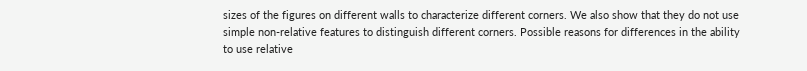sizes of the figures on different walls to characterize different corners. We also show that they do not use simple non‐relative features to distinguish different corners. Possible reasons for differences in the ability to use relative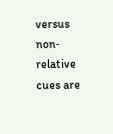versus non‐relative cues are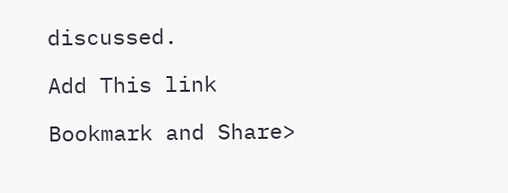discussed.

Add This link

Bookmark and Share>